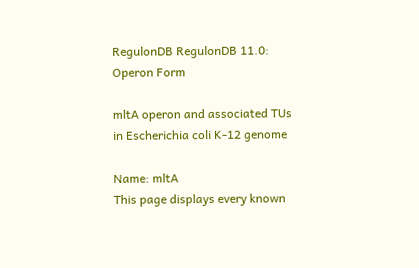RegulonDB RegulonDB 11.0: Operon Form

mltA operon and associated TUs in Escherichia coli K-12 genome

Name: mltA
This page displays every known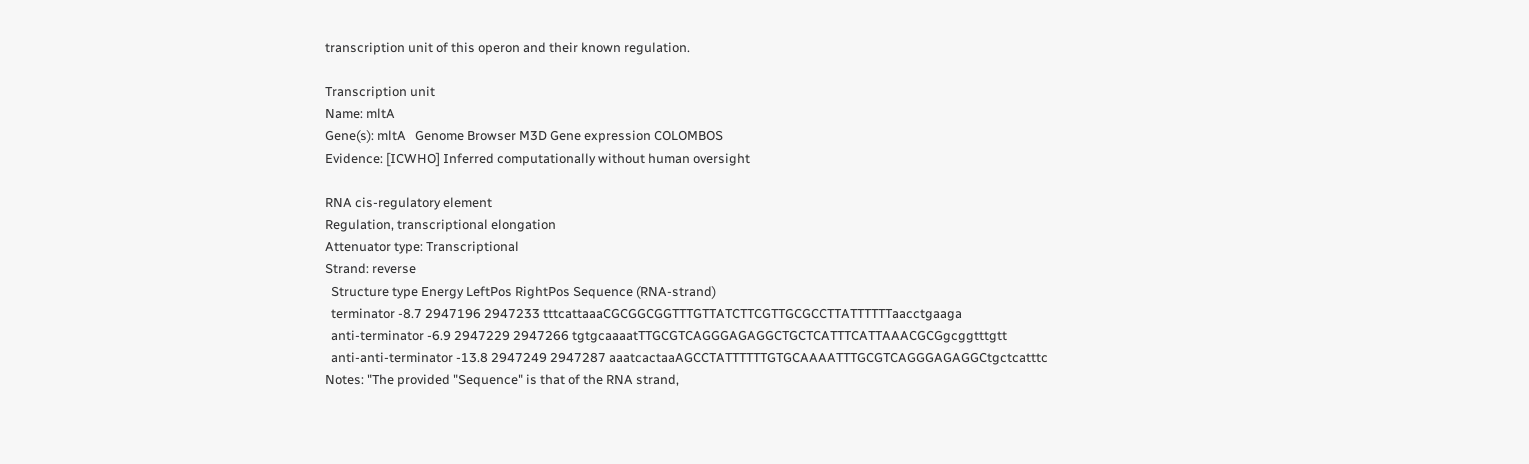transcription unit of this operon and their known regulation.

Transcription unit
Name: mltA
Gene(s): mltA   Genome Browser M3D Gene expression COLOMBOS
Evidence: [ICWHO] Inferred computationally without human oversight

RNA cis-regulatory element
Regulation, transcriptional elongation
Attenuator type: Transcriptional
Strand: reverse
  Structure type Energy LeftPos RightPos Sequence (RNA-strand)
  terminator -8.7 2947196 2947233 tttcattaaaCGCGGCGGTTTGTTATCTTCGTTGCGCCTTATTTTTTaacctgaaga
  anti-terminator -6.9 2947229 2947266 tgtgcaaaatTTGCGTCAGGGAGAGGCTGCTCATTTCATTAAACGCGgcggtttgtt
  anti-anti-terminator -13.8 2947249 2947287 aaatcactaaAGCCTATTTTTTGTGCAAAATTTGCGTCAGGGAGAGGCtgctcatttc
Notes: "The provided "Sequence" is that of the RNA strand,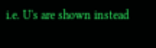i.e. U's are shown instead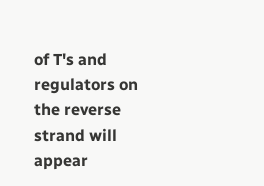of T's and regulators on the reverse strand will appear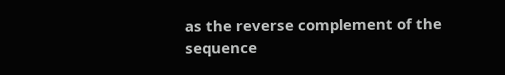as the reverse complement of the sequence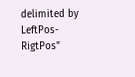delimited by LeftPos-RigtPos"